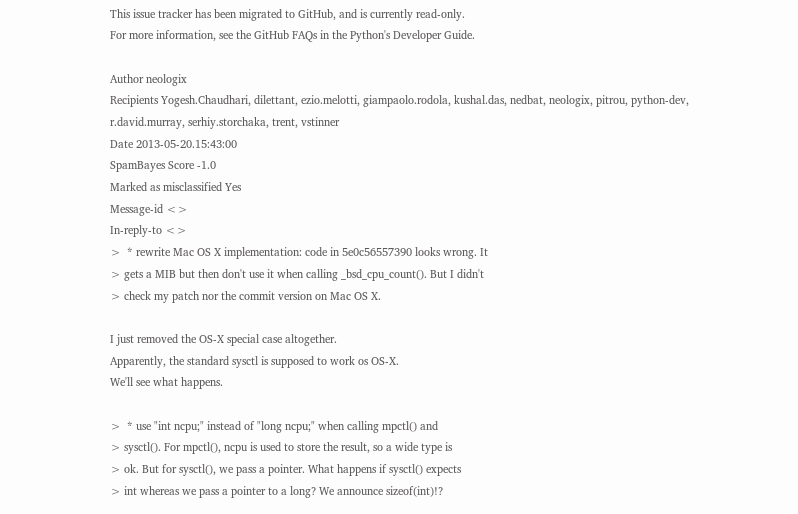This issue tracker has been migrated to GitHub, and is currently read-only.
For more information, see the GitHub FAQs in the Python's Developer Guide.

Author neologix
Recipients Yogesh.Chaudhari, dilettant, ezio.melotti, giampaolo.rodola, kushal.das, nedbat, neologix, pitrou, python-dev, r.david.murray, serhiy.storchaka, trent, vstinner
Date 2013-05-20.15:43:00
SpamBayes Score -1.0
Marked as misclassified Yes
Message-id <>
In-reply-to <>
>  * rewrite Mac OS X implementation: code in 5e0c56557390 looks wrong. It
> gets a MIB but then don't use it when calling _bsd_cpu_count(). But I didn't
> check my patch nor the commit version on Mac OS X.

I just removed the OS-X special case altogether.
Apparently, the standard sysctl is supposed to work os OS-X.
We'll see what happens.

>  * use "int ncpu;" instead of "long ncpu;" when calling mpctl() and
> sysctl(). For mpctl(), ncpu is used to store the result, so a wide type is
> ok. But for sysctl(), we pass a pointer. What happens if sysctl() expects
> int whereas we pass a pointer to a long? We announce sizeof(int)!?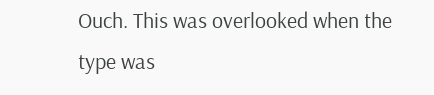Ouch. This was overlooked when the type was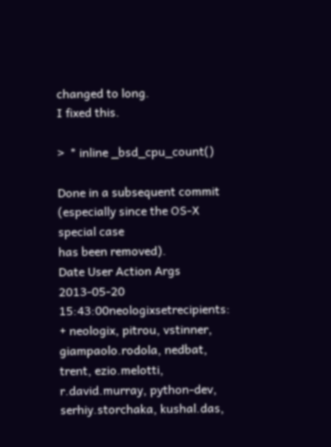changed to long.
I fixed this.

>  * inline _bsd_cpu_count()

Done in a subsequent commit (especially since the OS-X special case
has been removed).
Date User Action Args
2013-05-20 15:43:00neologixsetrecipients: + neologix, pitrou, vstinner, giampaolo.rodola, nedbat, trent, ezio.melotti, r.david.murray, python-dev, serhiy.storchaka, kushal.das,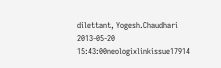dilettant, Yogesh.Chaudhari
2013-05-20 15:43:00neologixlinkissue17914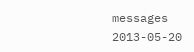messages
2013-05-20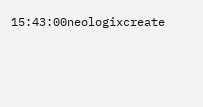15:43:00neologixcreate